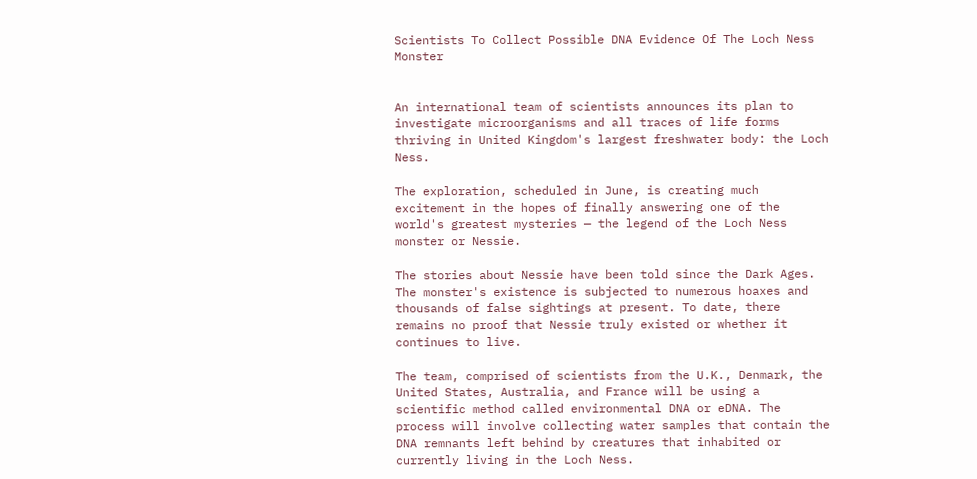Scientists To Collect Possible DNA Evidence Of The Loch Ness Monster


An international team of scientists announces its plan to investigate microorganisms and all traces of life forms thriving in United Kingdom's largest freshwater body: the Loch Ness.

The exploration, scheduled in June, is creating much excitement in the hopes of finally answering one of the world's greatest mysteries — the legend of the Loch Ness monster or Nessie.

The stories about Nessie have been told since the Dark Ages. The monster's existence is subjected to numerous hoaxes and thousands of false sightings at present. To date, there remains no proof that Nessie truly existed or whether it continues to live.

The team, comprised of scientists from the U.K., Denmark, the United States, Australia, and France will be using a scientific method called environmental DNA or eDNA. The process will involve collecting water samples that contain the DNA remnants left behind by creatures that inhabited or currently living in the Loch Ness.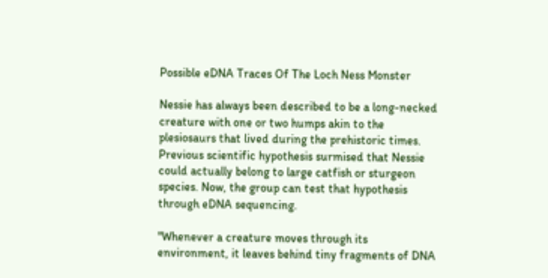Possible eDNA Traces Of The Loch Ness Monster

Nessie has always been described to be a long-necked creature with one or two humps akin to the plesiosaurs that lived during the prehistoric times. Previous scientific hypothesis surmised that Nessie could actually belong to large catfish or sturgeon species. Now, the group can test that hypothesis through eDNA sequencing.

"Whenever a creature moves through its environment, it leaves behind tiny fragments of DNA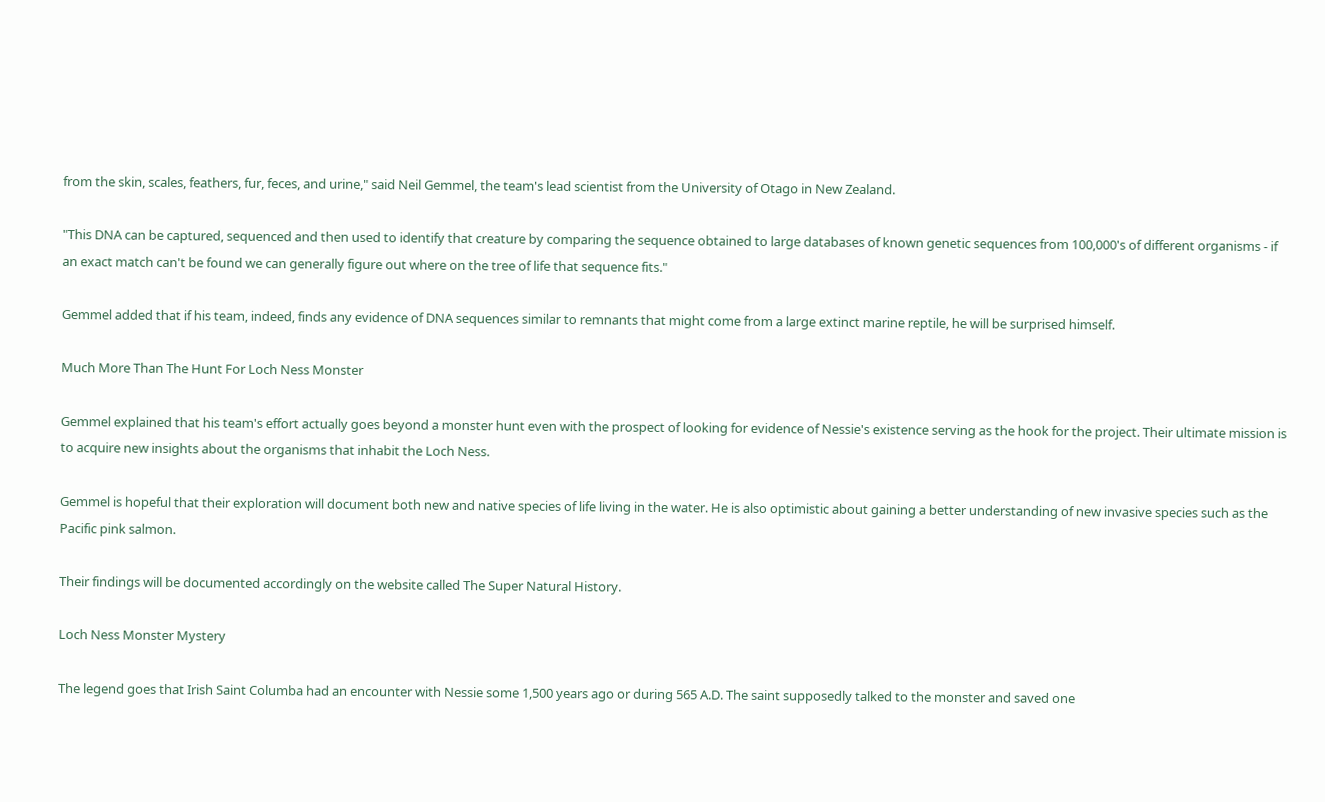from the skin, scales, feathers, fur, feces, and urine," said Neil Gemmel, the team's lead scientist from the University of Otago in New Zealand.

"This DNA can be captured, sequenced and then used to identify that creature by comparing the sequence obtained to large databases of known genetic sequences from 100,000's of different organisms - if an exact match can't be found we can generally figure out where on the tree of life that sequence fits."

Gemmel added that if his team, indeed, finds any evidence of DNA sequences similar to remnants that might come from a large extinct marine reptile, he will be surprised himself.

Much More Than The Hunt For Loch Ness Monster

Gemmel explained that his team's effort actually goes beyond a monster hunt even with the prospect of looking for evidence of Nessie's existence serving as the hook for the project. Their ultimate mission is to acquire new insights about the organisms that inhabit the Loch Ness.

Gemmel is hopeful that their exploration will document both new and native species of life living in the water. He is also optimistic about gaining a better understanding of new invasive species such as the Pacific pink salmon.

Their findings will be documented accordingly on the website called The Super Natural History.

Loch Ness Monster Mystery

The legend goes that Irish Saint Columba had an encounter with Nessie some 1,500 years ago or during 565 A.D. The saint supposedly talked to the monster and saved one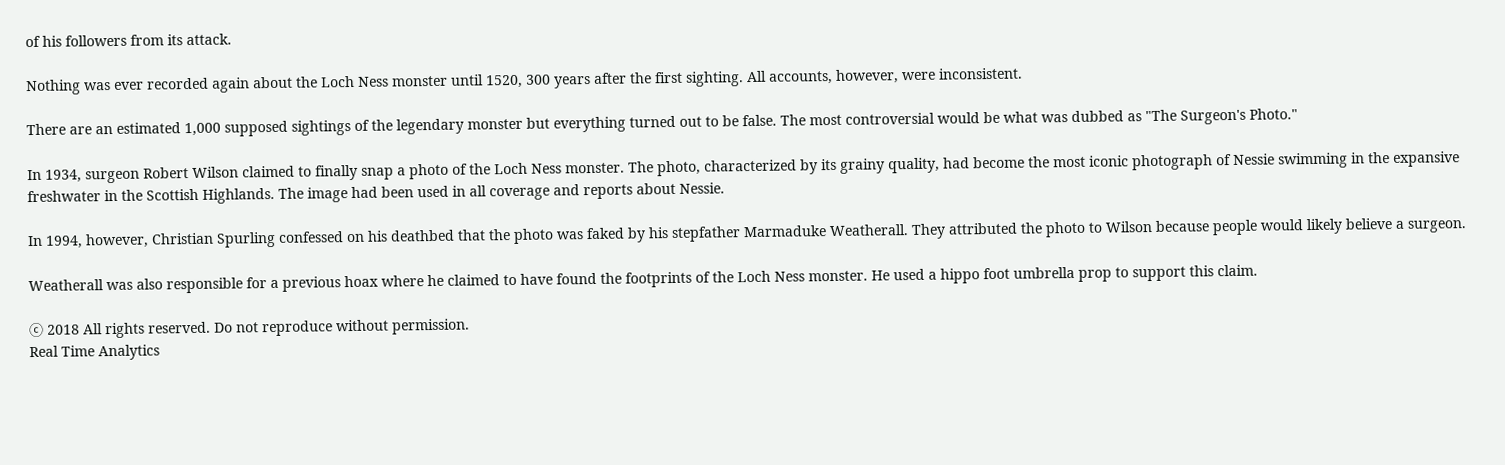of his followers from its attack.

Nothing was ever recorded again about the Loch Ness monster until 1520, 300 years after the first sighting. All accounts, however, were inconsistent.

There are an estimated 1,000 supposed sightings of the legendary monster but everything turned out to be false. The most controversial would be what was dubbed as "The Surgeon's Photo."

In 1934, surgeon Robert Wilson claimed to finally snap a photo of the Loch Ness monster. The photo, characterized by its grainy quality, had become the most iconic photograph of Nessie swimming in the expansive freshwater in the Scottish Highlands. The image had been used in all coverage and reports about Nessie.

In 1994, however, Christian Spurling confessed on his deathbed that the photo was faked by his stepfather Marmaduke Weatherall. They attributed the photo to Wilson because people would likely believe a surgeon.

Weatherall was also responsible for a previous hoax where he claimed to have found the footprints of the Loch Ness monster. He used a hippo foot umbrella prop to support this claim.

ⓒ 2018 All rights reserved. Do not reproduce without permission.
Real Time Analytics